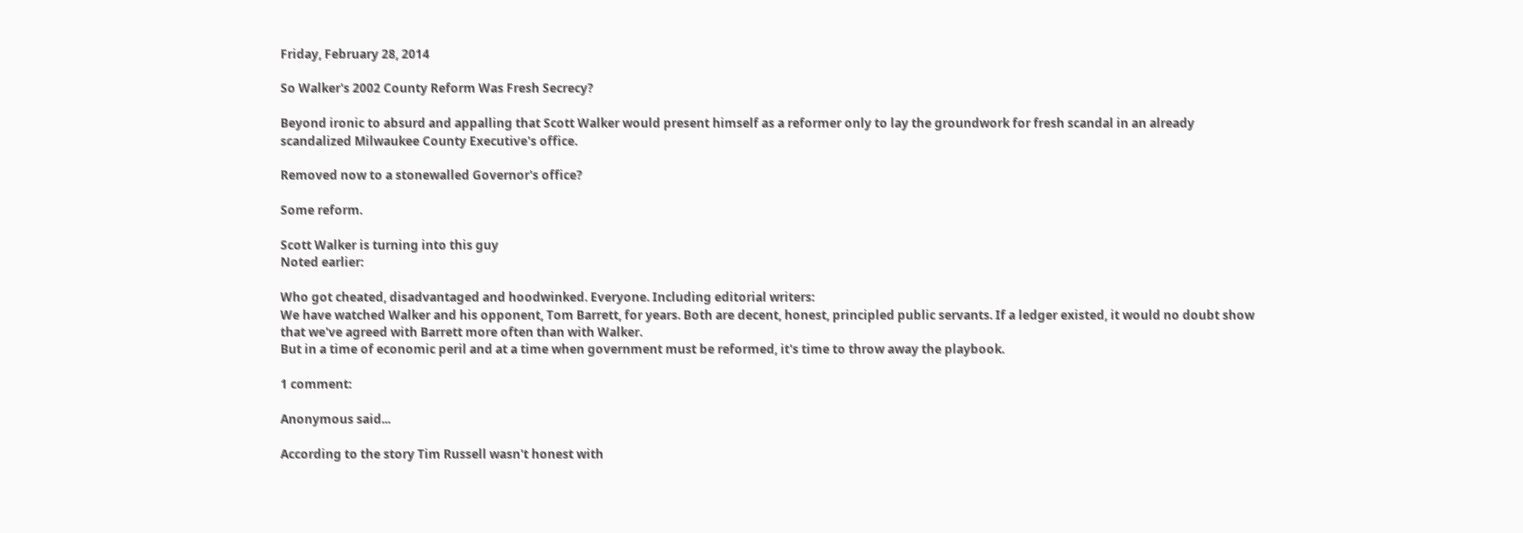Friday, February 28, 2014

So Walker's 2002 County Reform Was Fresh Secrecy?

Beyond ironic to absurd and appalling that Scott Walker would present himself as a reformer only to lay the groundwork for fresh scandal in an already scandalized Milwaukee County Executive's office.

Removed now to a stonewalled Governor's office?

Some reform.

Scott Walker is turning into this guy
Noted earlier:

Who got cheated, disadvantaged and hoodwinked. Everyone. Including editorial writers:
We have watched Walker and his opponent, Tom Barrett, for years. Both are decent, honest, principled public servants. If a ledger existed, it would no doubt show that we've agreed with Barrett more often than with Walker.
But in a time of economic peril and at a time when government must be reformed, it's time to throw away the playbook.

1 comment:

Anonymous said...

According to the story Tim Russell wasn't honest with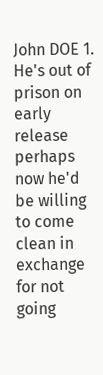John DOE 1. He's out of prison on early release perhaps now he'd be willing to come clean in exchange for not going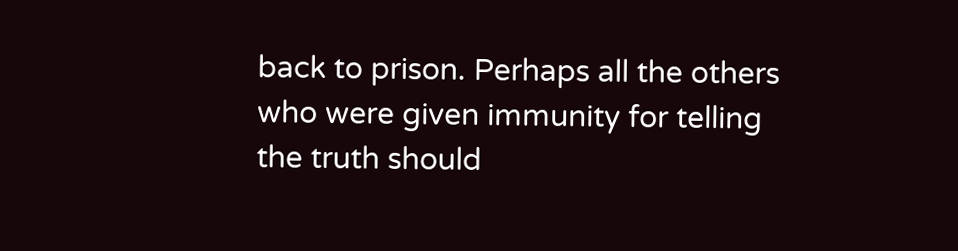back to prison. Perhaps all the others who were given immunity for telling the truth should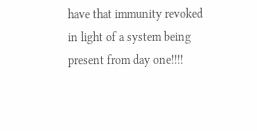have that immunity revoked in light of a system being present from day one!!!!